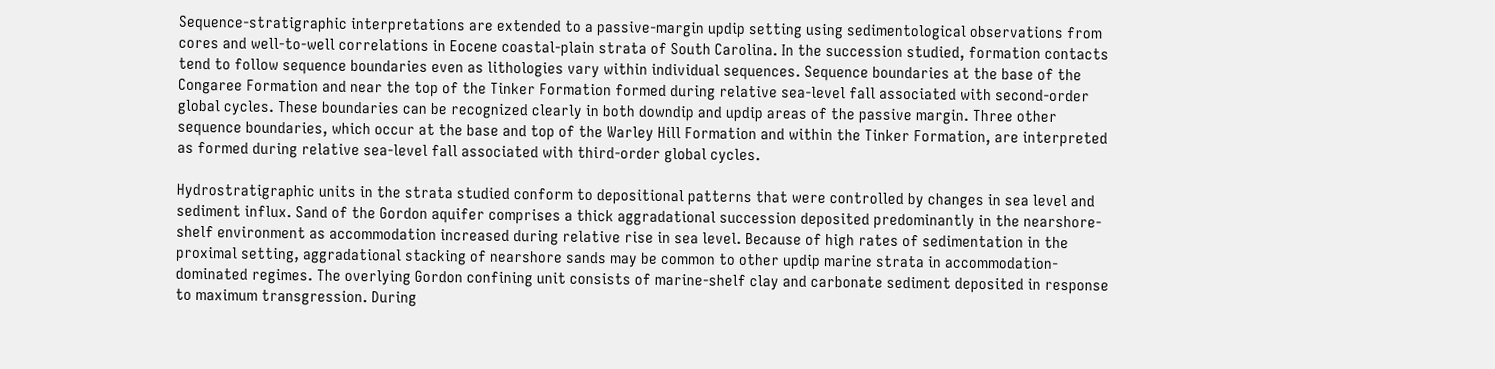Sequence-stratigraphic interpretations are extended to a passive-margin updip setting using sedimentological observations from cores and well-to-well correlations in Eocene coastal-plain strata of South Carolina. In the succession studied, formation contacts tend to follow sequence boundaries even as lithologies vary within individual sequences. Sequence boundaries at the base of the Congaree Formation and near the top of the Tinker Formation formed during relative sea-level fall associated with second-order global cycles. These boundaries can be recognized clearly in both downdip and updip areas of the passive margin. Three other sequence boundaries, which occur at the base and top of the Warley Hill Formation and within the Tinker Formation, are interpreted as formed during relative sea-level fall associated with third-order global cycles.

Hydrostratigraphic units in the strata studied conform to depositional patterns that were controlled by changes in sea level and sediment influx. Sand of the Gordon aquifer comprises a thick aggradational succession deposited predominantly in the nearshore-shelf environment as accommodation increased during relative rise in sea level. Because of high rates of sedimentation in the proximal setting, aggradational stacking of nearshore sands may be common to other updip marine strata in accommodation-dominated regimes. The overlying Gordon confining unit consists of marine-shelf clay and carbonate sediment deposited in response to maximum transgression. During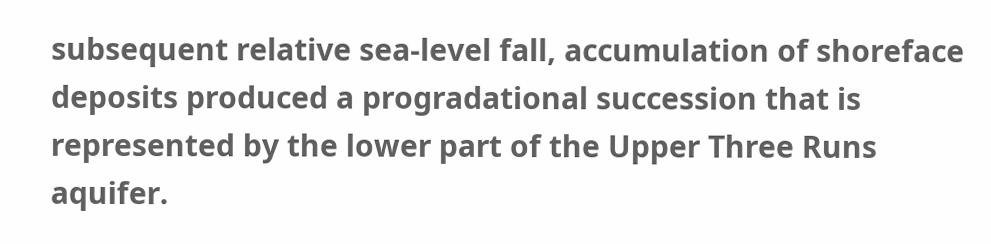subsequent relative sea-level fall, accumulation of shoreface deposits produced a progradational succession that is represented by the lower part of the Upper Three Runs aquifer.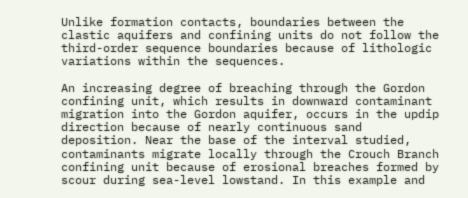Unlike formation contacts, boundaries between the clastic aquifers and confining units do not follow the third-order sequence boundaries because of lithologic variations within the sequences.

An increasing degree of breaching through the Gordon confining unit, which results in downward contaminant migration into the Gordon aquifer, occurs in the updip direction because of nearly continuous sand deposition. Near the base of the interval studied, contaminants migrate locally through the Crouch Branch confining unit because of erosional breaches formed by scour during sea-level lowstand. In this example and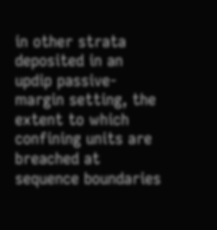in other strata deposited in an updip passive-margin setting, the extent to which confining units are breached at sequence boundaries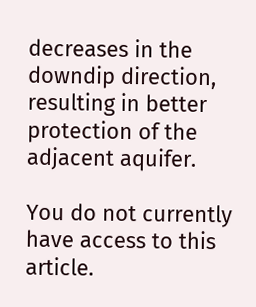decreases in the downdip direction, resulting in better protection of the adjacent aquifer.

You do not currently have access to this article.